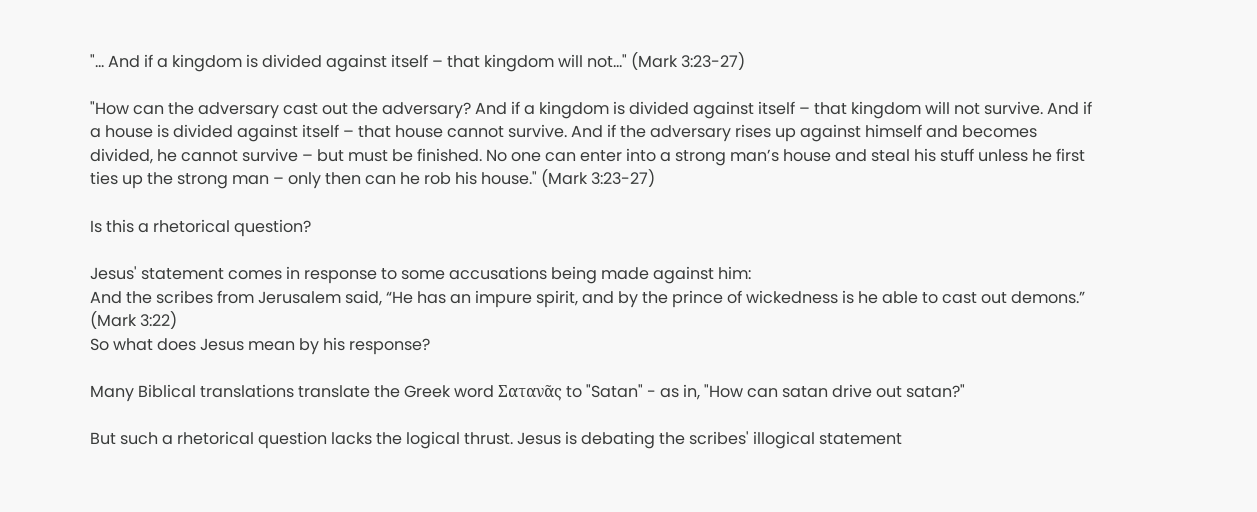"... And if a kingdom is divided against itself – that kingdom will not..." (Mark 3:23-27)

"How can the adversary cast out the adversary? And if a kingdom is divided against itself – that kingdom will not survive. And if a house is divided against itself – that house cannot survive. And if the adversary rises up against himself and becomes divided, he cannot survive – but must be finished. No one can enter into a strong man’s house and steal his stuff unless he first ties up the strong man – only then can he rob his house." (Mark 3:23-27)

Is this a rhetorical question?

Jesus' statement comes in response to some accusations being made against him:
And the scribes from Jerusalem said, “He has an impure spirit, and by the prince of wickedness is he able to cast out demons.” (Mark 3:22)
So what does Jesus mean by his response?

Many Biblical translations translate the Greek word Σατανᾶς to "Satan" - as in, "How can satan drive out satan?"

But such a rhetorical question lacks the logical thrust. Jesus is debating the scribes' illogical statement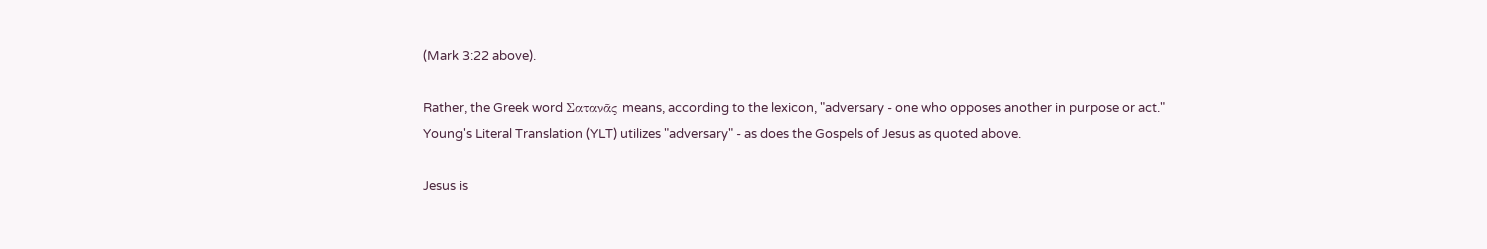(Mark 3:22 above).

Rather, the Greek word Σατανᾶς means, according to the lexicon, "adversary - one who opposes another in purpose or act." Young's Literal Translation (YLT) utilizes "adversary" - as does the Gospels of Jesus as quoted above.

Jesus is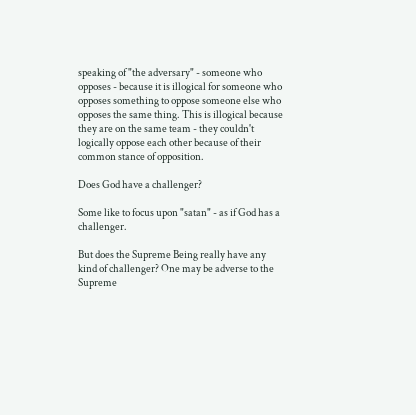speaking of "the adversary" - someone who opposes - because it is illogical for someone who opposes something to oppose someone else who opposes the same thing. This is illogical because they are on the same team - they couldn't logically oppose each other because of their common stance of opposition.

Does God have a challenger?

Some like to focus upon "satan" - as if God has a challenger.

But does the Supreme Being really have any kind of challenger? One may be adverse to the Supreme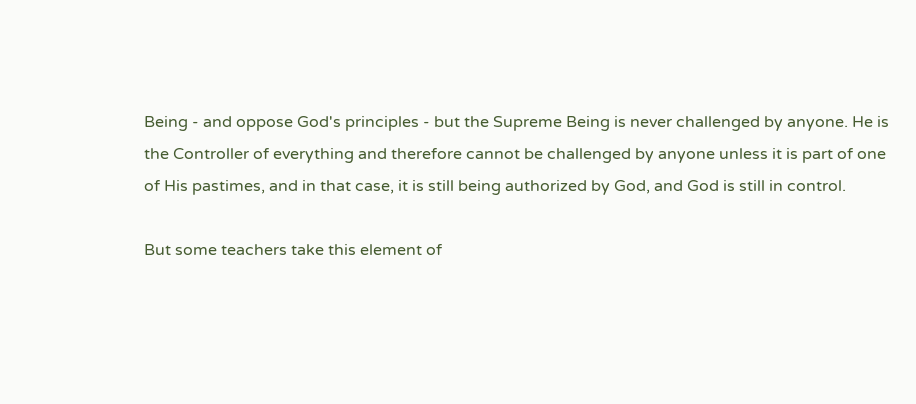Being - and oppose God's principles - but the Supreme Being is never challenged by anyone. He is the Controller of everything and therefore cannot be challenged by anyone unless it is part of one of His pastimes, and in that case, it is still being authorized by God, and God is still in control.

But some teachers take this element of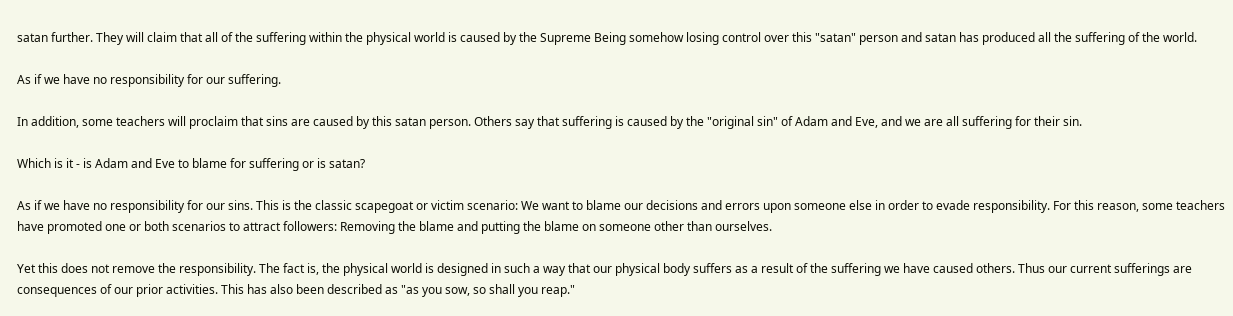satan further. They will claim that all of the suffering within the physical world is caused by the Supreme Being somehow losing control over this "satan" person and satan has produced all the suffering of the world.

As if we have no responsibility for our suffering.

In addition, some teachers will proclaim that sins are caused by this satan person. Others say that suffering is caused by the "original sin" of Adam and Eve, and we are all suffering for their sin.

Which is it - is Adam and Eve to blame for suffering or is satan?

As if we have no responsibility for our sins. This is the classic scapegoat or victim scenario: We want to blame our decisions and errors upon someone else in order to evade responsibility. For this reason, some teachers have promoted one or both scenarios to attract followers: Removing the blame and putting the blame on someone other than ourselves.

Yet this does not remove the responsibility. The fact is, the physical world is designed in such a way that our physical body suffers as a result of the suffering we have caused others. Thus our current sufferings are consequences of our prior activities. This has also been described as "as you sow, so shall you reap."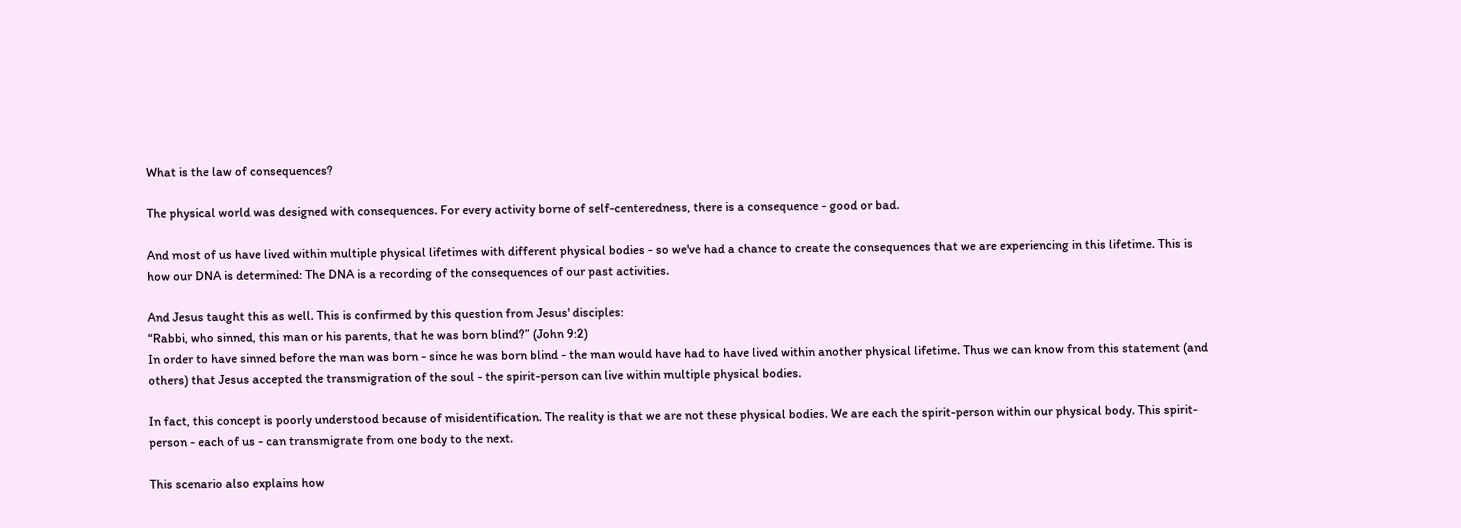What is the law of consequences?

The physical world was designed with consequences. For every activity borne of self-centeredness, there is a consequence - good or bad.

And most of us have lived within multiple physical lifetimes with different physical bodies - so we've had a chance to create the consequences that we are experiencing in this lifetime. This is how our DNA is determined: The DNA is a recording of the consequences of our past activities.

And Jesus taught this as well. This is confirmed by this question from Jesus' disciples:
“Rabbi, who sinned, this man or his parents, that he was born blind?” (John 9:2)
In order to have sinned before the man was born - since he was born blind - the man would have had to have lived within another physical lifetime. Thus we can know from this statement (and others) that Jesus accepted the transmigration of the soul - the spirit-person can live within multiple physical bodies.

In fact, this concept is poorly understood because of misidentification. The reality is that we are not these physical bodies. We are each the spirit-person within our physical body. This spirit-person - each of us - can transmigrate from one body to the next.

This scenario also explains how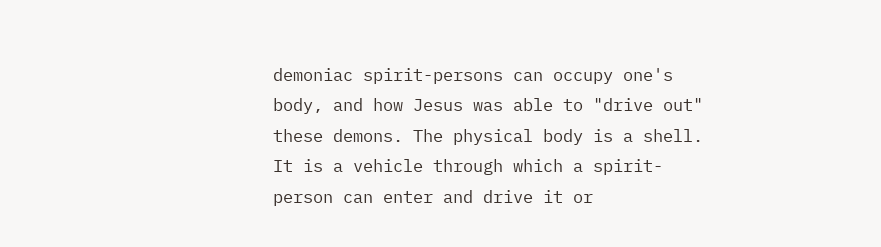demoniac spirit-persons can occupy one's body, and how Jesus was able to "drive out" these demons. The physical body is a shell. It is a vehicle through which a spirit-person can enter and drive it or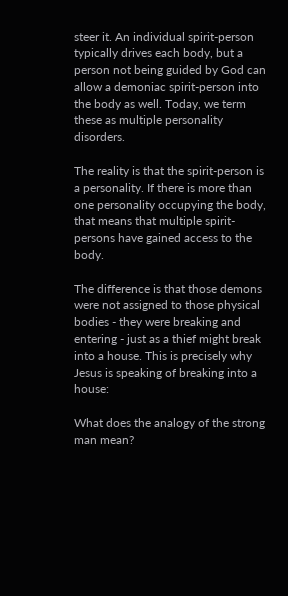steer it. An individual spirit-person typically drives each body, but a person not being guided by God can allow a demoniac spirit-person into the body as well. Today, we term these as multiple personality disorders.

The reality is that the spirit-person is a personality. If there is more than one personality occupying the body, that means that multiple spirit-persons have gained access to the body.

The difference is that those demons were not assigned to those physical bodies - they were breaking and entering - just as a thief might break into a house. This is precisely why Jesus is speaking of breaking into a house:

What does the analogy of the strong man mean?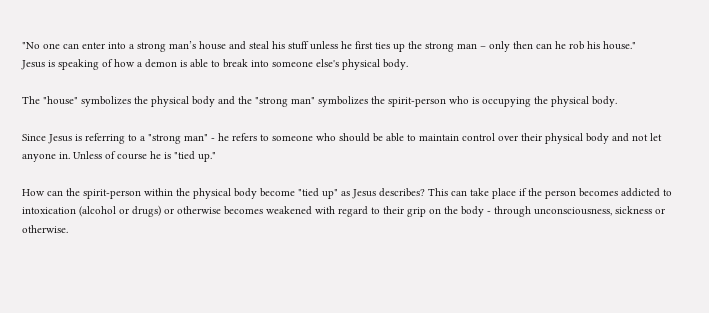"No one can enter into a strong man’s house and steal his stuff unless he first ties up the strong man – only then can he rob his house."
Jesus is speaking of how a demon is able to break into someone else's physical body.

The "house" symbolizes the physical body and the "strong man" symbolizes the spirit-person who is occupying the physical body.

Since Jesus is referring to a "strong man" - he refers to someone who should be able to maintain control over their physical body and not let anyone in. Unless of course he is "tied up."

How can the spirit-person within the physical body become "tied up" as Jesus describes? This can take place if the person becomes addicted to intoxication (alcohol or drugs) or otherwise becomes weakened with regard to their grip on the body - through unconsciousness, sickness or otherwise.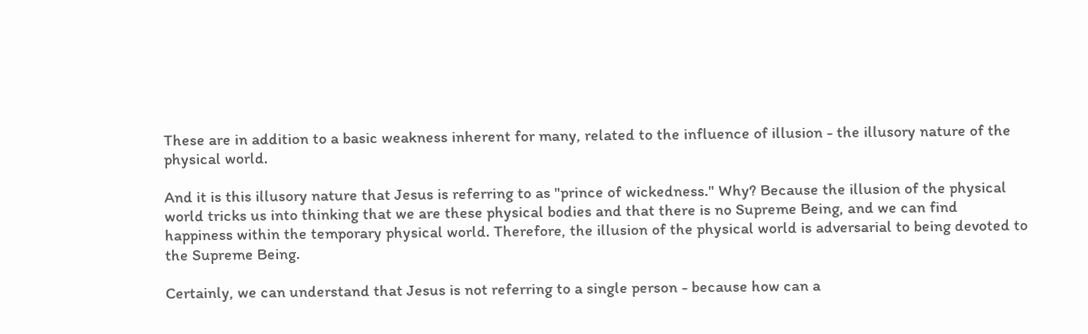These are in addition to a basic weakness inherent for many, related to the influence of illusion - the illusory nature of the physical world.

And it is this illusory nature that Jesus is referring to as "prince of wickedness." Why? Because the illusion of the physical world tricks us into thinking that we are these physical bodies and that there is no Supreme Being, and we can find happiness within the temporary physical world. Therefore, the illusion of the physical world is adversarial to being devoted to the Supreme Being.

Certainly, we can understand that Jesus is not referring to a single person - because how can a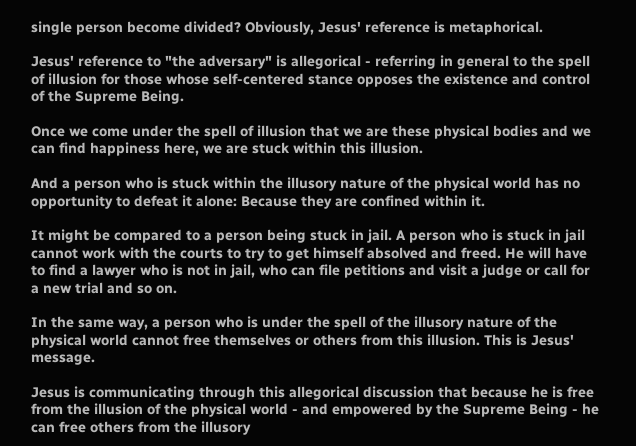single person become divided? Obviously, Jesus' reference is metaphorical.

Jesus' reference to "the adversary" is allegorical - referring in general to the spell of illusion for those whose self-centered stance opposes the existence and control of the Supreme Being.

Once we come under the spell of illusion that we are these physical bodies and we can find happiness here, we are stuck within this illusion.

And a person who is stuck within the illusory nature of the physical world has no opportunity to defeat it alone: Because they are confined within it.

It might be compared to a person being stuck in jail. A person who is stuck in jail cannot work with the courts to try to get himself absolved and freed. He will have to find a lawyer who is not in jail, who can file petitions and visit a judge or call for a new trial and so on.

In the same way, a person who is under the spell of the illusory nature of the physical world cannot free themselves or others from this illusion. This is Jesus' message.

Jesus is communicating through this allegorical discussion that because he is free from the illusion of the physical world - and empowered by the Supreme Being - he can free others from the illusory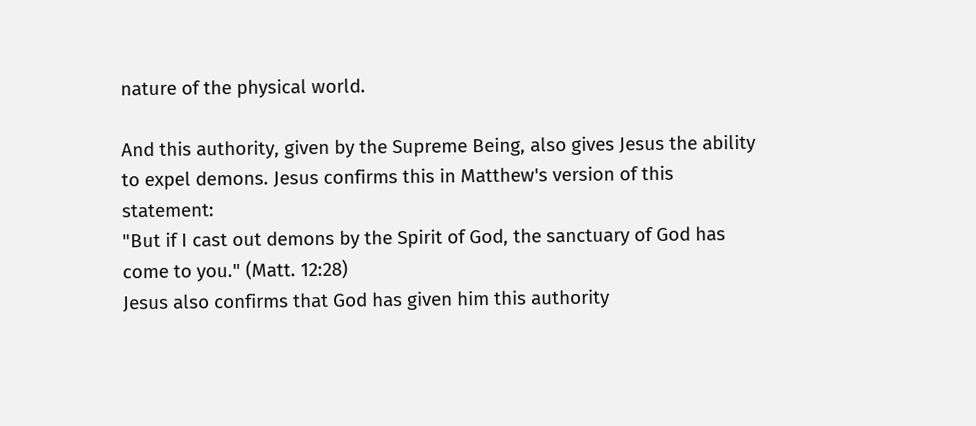nature of the physical world.

And this authority, given by the Supreme Being, also gives Jesus the ability to expel demons. Jesus confirms this in Matthew's version of this statement:
"But if I cast out demons by the Spirit of God, the sanctuary of God has come to you." (Matt. 12:28)
Jesus also confirms that God has given him this authority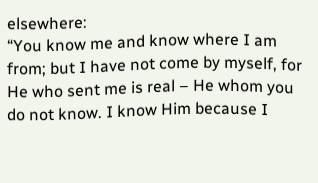elsewhere:
“You know me and know where I am from; but I have not come by myself, for He who sent me is real – He whom you do not know. I know Him because I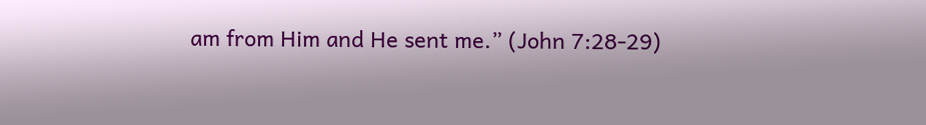am from Him and He sent me.” (John 7:28-29)